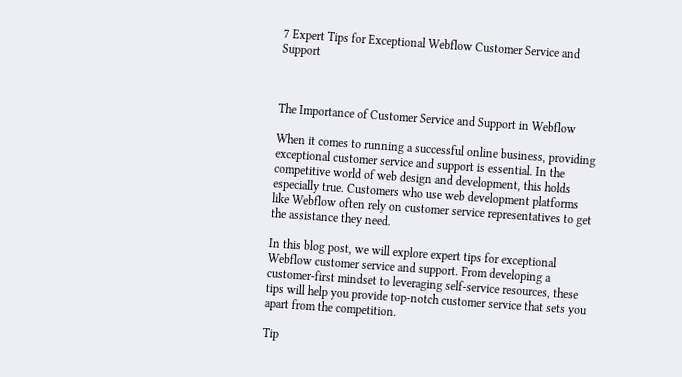7 Expert Tips for Exceptional Webflow Customer Service and Support



The Importance of Customer Service and Support in Webflow

When it comes to running a successful online business, providing exceptional customer service and support is essential. In the competitive world of web design and development, this holds especially true. Customers who use web development platforms like Webflow often rely on customer service representatives to get the assistance they need.

In this blog post, we will explore expert tips for exceptional Webflow customer service and support. From developing a customer-first mindset to leveraging self-service resources, these tips will help you provide top-notch customer service that sets you apart from the competition.

Tip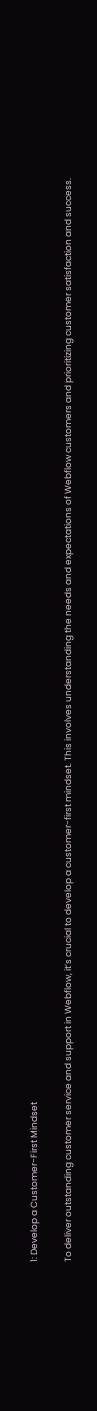1: Develop a Customer-First Mindset

To deliver outstanding customer service and support in Webflow, it’s crucial to develop a customer-first mindset. This involves understanding the needs and expectations of Webflow customers and prioritizing customer satisfaction and success.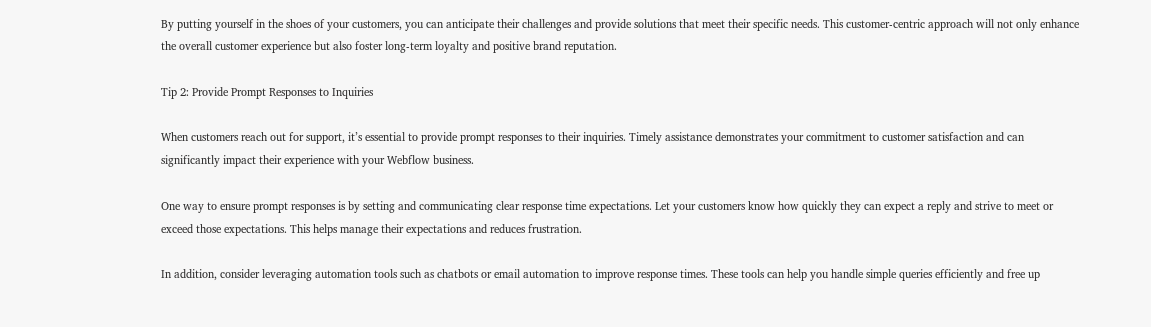By putting yourself in the shoes of your customers, you can anticipate their challenges and provide solutions that meet their specific needs. This customer-centric approach will not only enhance the overall customer experience but also foster long-term loyalty and positive brand reputation.

Tip 2: Provide Prompt Responses to Inquiries

When customers reach out for support, it’s essential to provide prompt responses to their inquiries. Timely assistance demonstrates your commitment to customer satisfaction and can significantly impact their experience with your Webflow business.

One way to ensure prompt responses is by setting and communicating clear response time expectations. Let your customers know how quickly they can expect a reply and strive to meet or exceed those expectations. This helps manage their expectations and reduces frustration.

In addition, consider leveraging automation tools such as chatbots or email automation to improve response times. These tools can help you handle simple queries efficiently and free up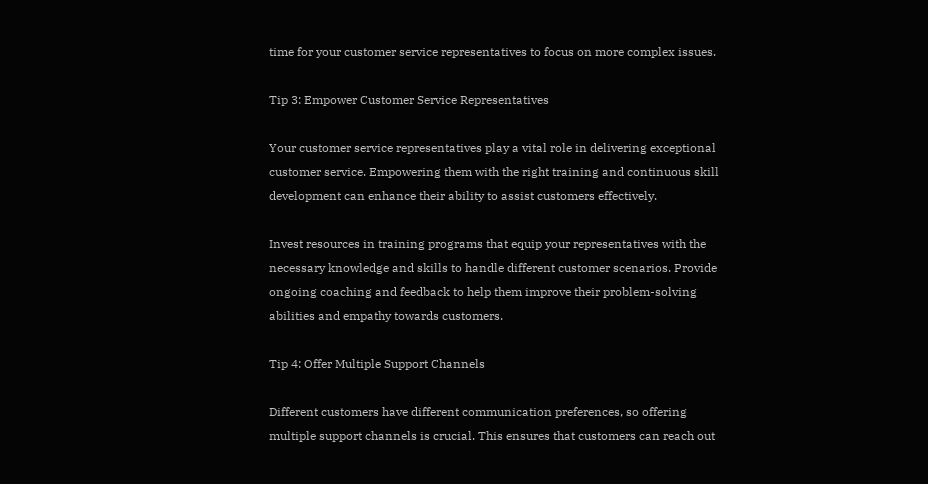time for your customer service representatives to focus on more complex issues.

Tip 3: Empower Customer Service Representatives

Your customer service representatives play a vital role in delivering exceptional customer service. Empowering them with the right training and continuous skill development can enhance their ability to assist customers effectively.

Invest resources in training programs that equip your representatives with the necessary knowledge and skills to handle different customer scenarios. Provide ongoing coaching and feedback to help them improve their problem-solving abilities and empathy towards customers.

Tip 4: Offer Multiple Support Channels

Different customers have different communication preferences, so offering multiple support channels is crucial. This ensures that customers can reach out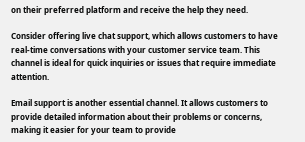on their preferred platform and receive the help they need.

Consider offering live chat support, which allows customers to have real-time conversations with your customer service team. This channel is ideal for quick inquiries or issues that require immediate attention.

Email support is another essential channel. It allows customers to provide detailed information about their problems or concerns, making it easier for your team to provide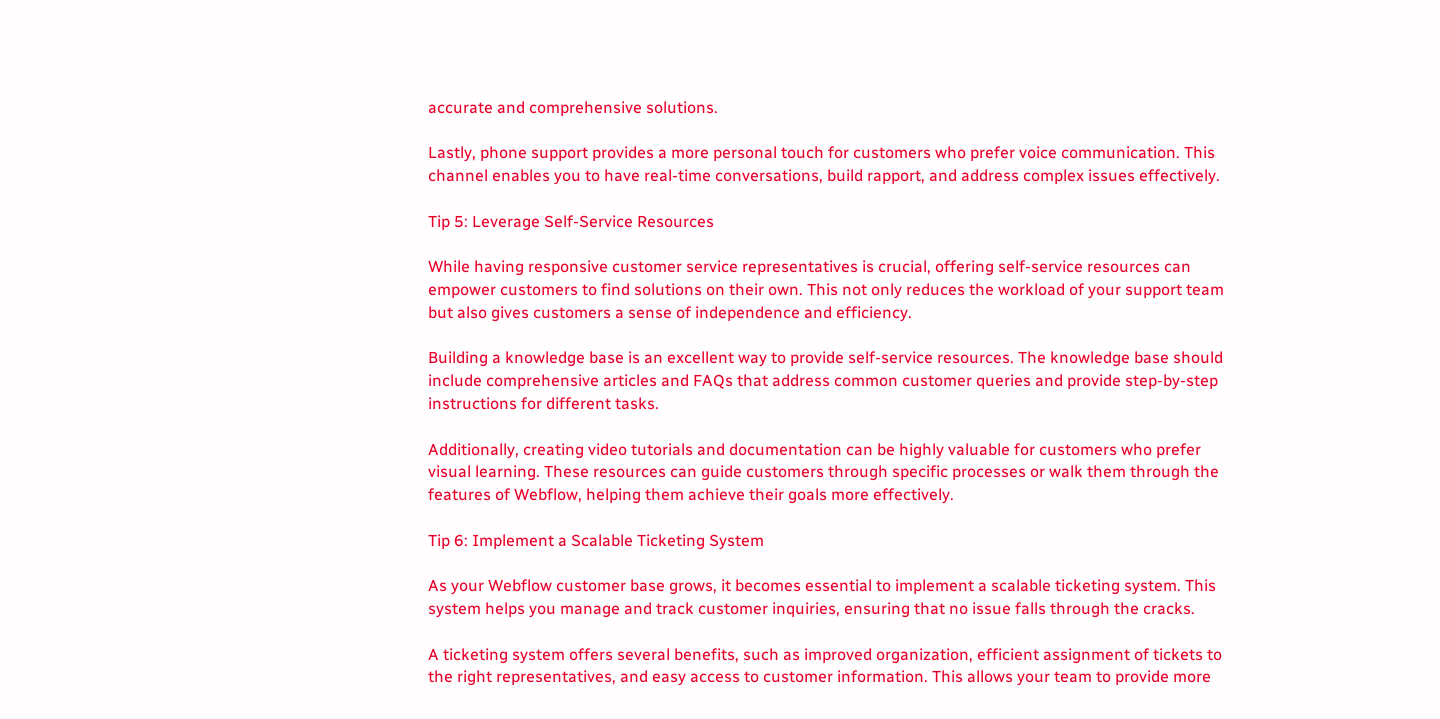accurate and comprehensive solutions.

Lastly, phone support provides a more personal touch for customers who prefer voice communication. This channel enables you to have real-time conversations, build rapport, and address complex issues effectively.

Tip 5: Leverage Self-Service Resources

While having responsive customer service representatives is crucial, offering self-service resources can empower customers to find solutions on their own. This not only reduces the workload of your support team but also gives customers a sense of independence and efficiency.

Building a knowledge base is an excellent way to provide self-service resources. The knowledge base should include comprehensive articles and FAQs that address common customer queries and provide step-by-step instructions for different tasks.

Additionally, creating video tutorials and documentation can be highly valuable for customers who prefer visual learning. These resources can guide customers through specific processes or walk them through the features of Webflow, helping them achieve their goals more effectively.

Tip 6: Implement a Scalable Ticketing System

As your Webflow customer base grows, it becomes essential to implement a scalable ticketing system. This system helps you manage and track customer inquiries, ensuring that no issue falls through the cracks.

A ticketing system offers several benefits, such as improved organization, efficient assignment of tickets to the right representatives, and easy access to customer information. This allows your team to provide more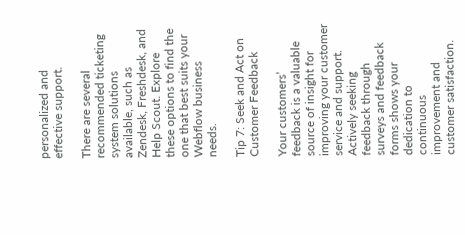personalized and effective support.

There are several recommended ticketing system solutions available, such as Zendesk, Freshdesk, and Help Scout. Explore these options to find the one that best suits your Webflow business needs.

Tip 7: Seek and Act on Customer Feedback

Your customers’ feedback is a valuable source of insight for improving your customer service and support. Actively seeking feedback through surveys and feedback forms shows your dedication to continuous improvement and customer satisfaction.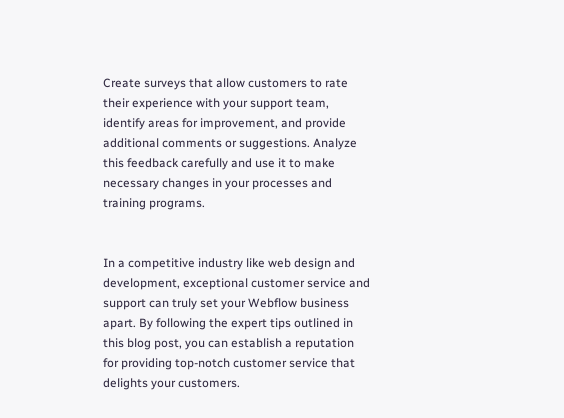Create surveys that allow customers to rate their experience with your support team, identify areas for improvement, and provide additional comments or suggestions. Analyze this feedback carefully and use it to make necessary changes in your processes and training programs.


In a competitive industry like web design and development, exceptional customer service and support can truly set your Webflow business apart. By following the expert tips outlined in this blog post, you can establish a reputation for providing top-notch customer service that delights your customers.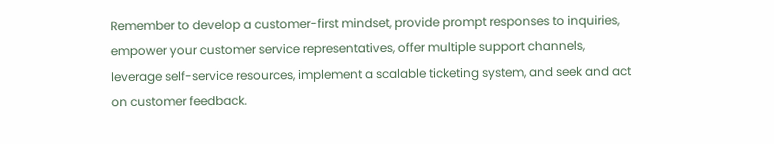Remember to develop a customer-first mindset, provide prompt responses to inquiries, empower your customer service representatives, offer multiple support channels, leverage self-service resources, implement a scalable ticketing system, and seek and act on customer feedback.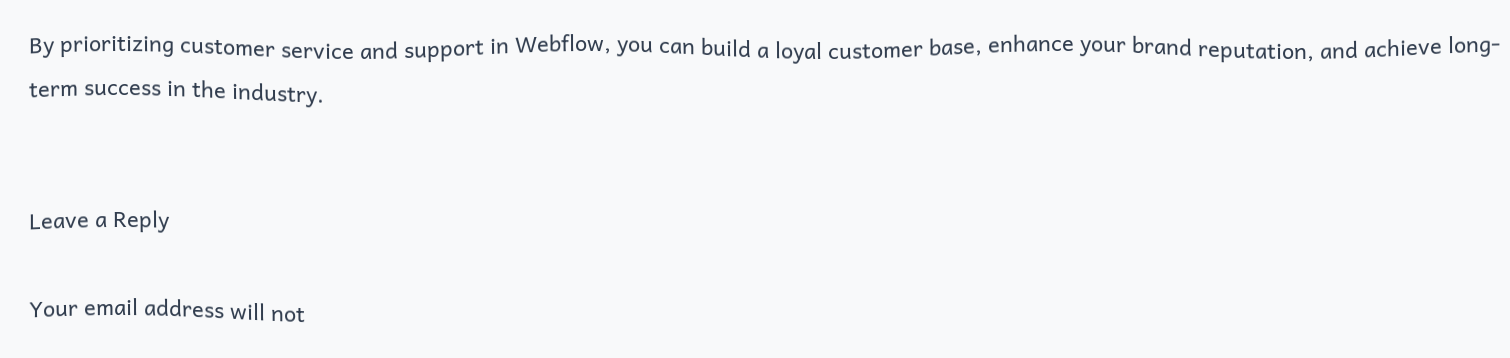By prioritizing customer service and support in Webflow, you can build a loyal customer base, enhance your brand reputation, and achieve long-term success in the industry.


Leave a Reply

Your email address will not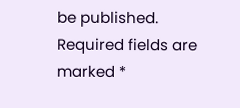be published. Required fields are marked *